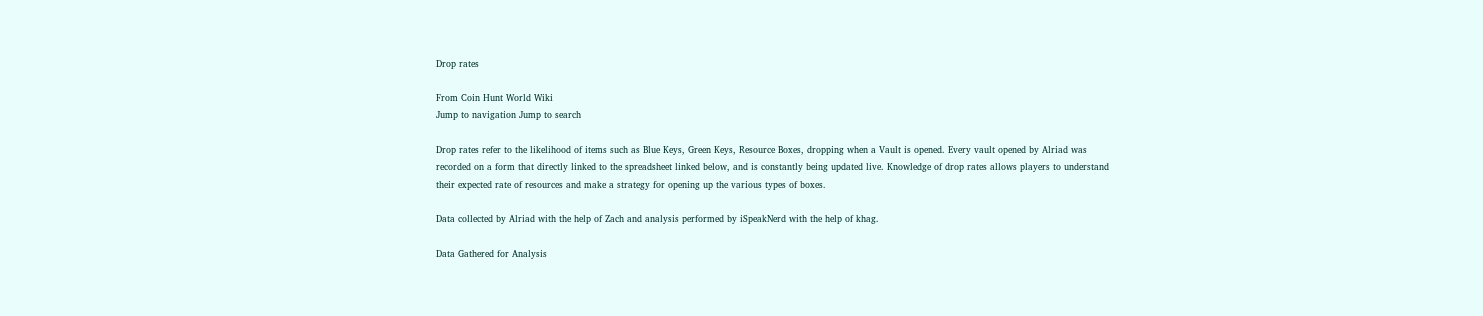Drop rates

From Coin Hunt World Wiki
Jump to navigation Jump to search

Drop rates refer to the likelihood of items such as Blue Keys, Green Keys, Resource Boxes, dropping when a Vault is opened. Every vault opened by Alriad was recorded on a form that directly linked to the spreadsheet linked below, and is constantly being updated live. Knowledge of drop rates allows players to understand their expected rate of resources and make a strategy for opening up the various types of boxes.

Data collected by Alriad with the help of Zach and analysis performed by iSpeakNerd with the help of khag.

Data Gathered for Analysis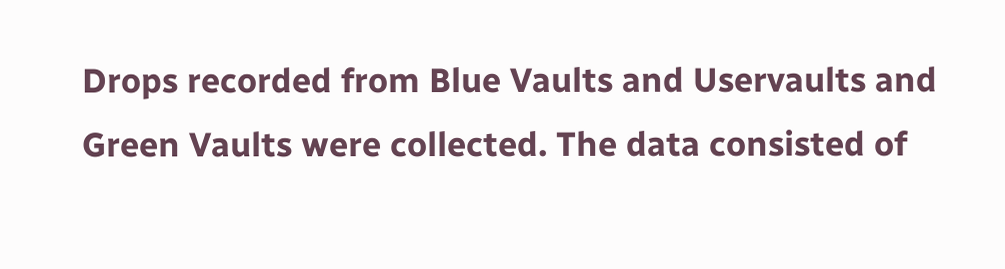Drops recorded from Blue Vaults and Uservaults and Green Vaults were collected. The data consisted of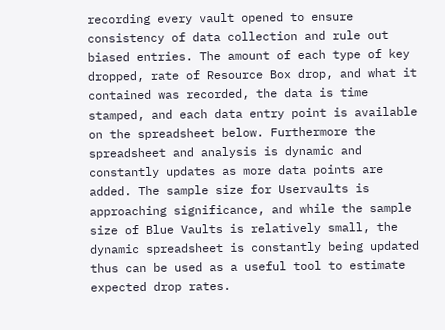recording every vault opened to ensure consistency of data collection and rule out biased entries. The amount of each type of key dropped, rate of Resource Box drop, and what it contained was recorded, the data is time stamped, and each data entry point is available on the spreadsheet below. Furthermore the spreadsheet and analysis is dynamic and constantly updates as more data points are added. The sample size for Uservaults is approaching significance, and while the sample size of Blue Vaults is relatively small, the dynamic spreadsheet is constantly being updated thus can be used as a useful tool to estimate expected drop rates.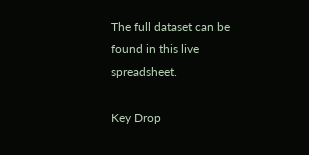The full dataset can be found in this live spreadsheet.

Key Drop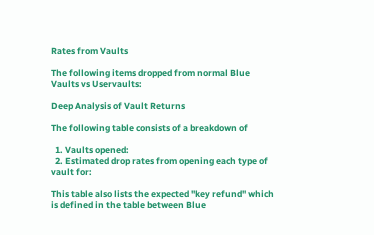Rates from Vaults

The following items dropped from normal Blue Vaults vs Uservaults:

Deep Analysis of Vault Returns

The following table consists of a breakdown of

  1. Vaults opened:
  2. Estimated drop rates from opening each type of vault for:

This table also lists the expected "key refund" which is defined in the table between Blue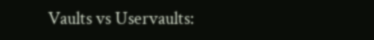Vaults vs Uservaults: